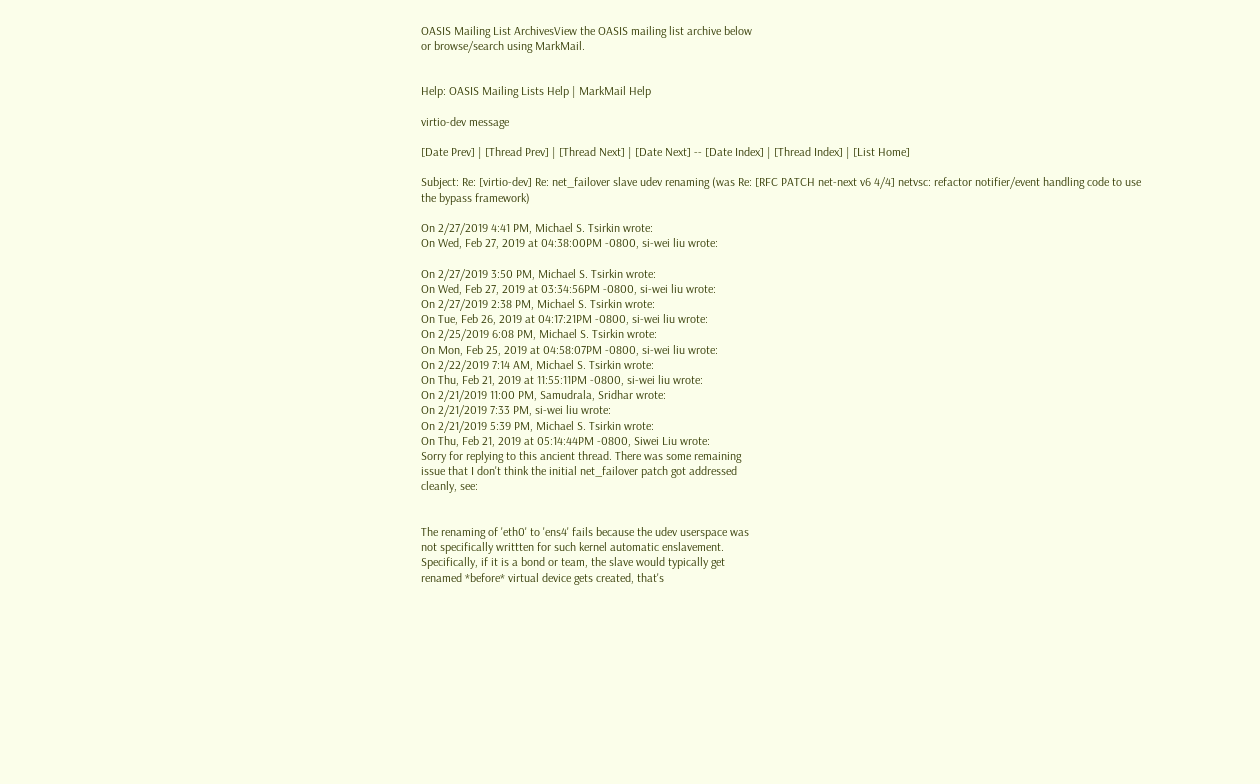OASIS Mailing List ArchivesView the OASIS mailing list archive below
or browse/search using MarkMail.


Help: OASIS Mailing Lists Help | MarkMail Help

virtio-dev message

[Date Prev] | [Thread Prev] | [Thread Next] | [Date Next] -- [Date Index] | [Thread Index] | [List Home]

Subject: Re: [virtio-dev] Re: net_failover slave udev renaming (was Re: [RFC PATCH net-next v6 4/4] netvsc: refactor notifier/event handling code to use the bypass framework)

On 2/27/2019 4:41 PM, Michael S. Tsirkin wrote:
On Wed, Feb 27, 2019 at 04:38:00PM -0800, si-wei liu wrote:

On 2/27/2019 3:50 PM, Michael S. Tsirkin wrote:
On Wed, Feb 27, 2019 at 03:34:56PM -0800, si-wei liu wrote:
On 2/27/2019 2:38 PM, Michael S. Tsirkin wrote:
On Tue, Feb 26, 2019 at 04:17:21PM -0800, si-wei liu wrote:
On 2/25/2019 6:08 PM, Michael S. Tsirkin wrote:
On Mon, Feb 25, 2019 at 04:58:07PM -0800, si-wei liu wrote:
On 2/22/2019 7:14 AM, Michael S. Tsirkin wrote:
On Thu, Feb 21, 2019 at 11:55:11PM -0800, si-wei liu wrote:
On 2/21/2019 11:00 PM, Samudrala, Sridhar wrote:
On 2/21/2019 7:33 PM, si-wei liu wrote:
On 2/21/2019 5:39 PM, Michael S. Tsirkin wrote:
On Thu, Feb 21, 2019 at 05:14:44PM -0800, Siwei Liu wrote:
Sorry for replying to this ancient thread. There was some remaining
issue that I don't think the initial net_failover patch got addressed
cleanly, see:


The renaming of 'eth0' to 'ens4' fails because the udev userspace was
not specifically writtten for such kernel automatic enslavement.
Specifically, if it is a bond or team, the slave would typically get
renamed *before* virtual device gets created, that's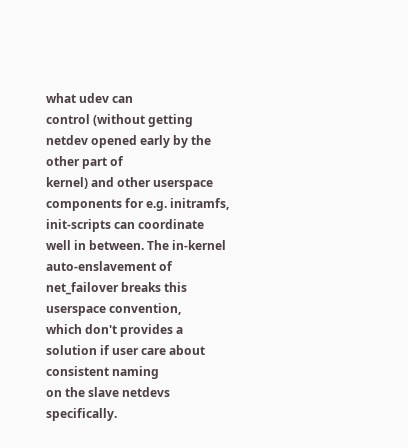what udev can
control (without getting netdev opened early by the other part of
kernel) and other userspace components for e.g. initramfs,
init-scripts can coordinate well in between. The in-kernel
auto-enslavement of net_failover breaks this userspace convention,
which don't provides a solution if user care about consistent naming
on the slave netdevs specifically.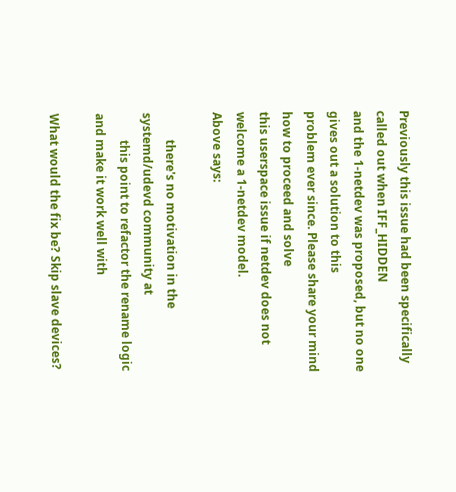Previously this issue had been specifically called out when IFF_HIDDEN
and the 1-netdev was proposed, but no one gives out a solution to this
problem ever since. Please share your mind how to proceed and solve
this userspace issue if netdev does not welcome a 1-netdev model.
Above says:

         there's no motivation in the systemd/udevd community at
         this point to refactor the rename logic and make it work well with

What would the fix be? Skip slave devices?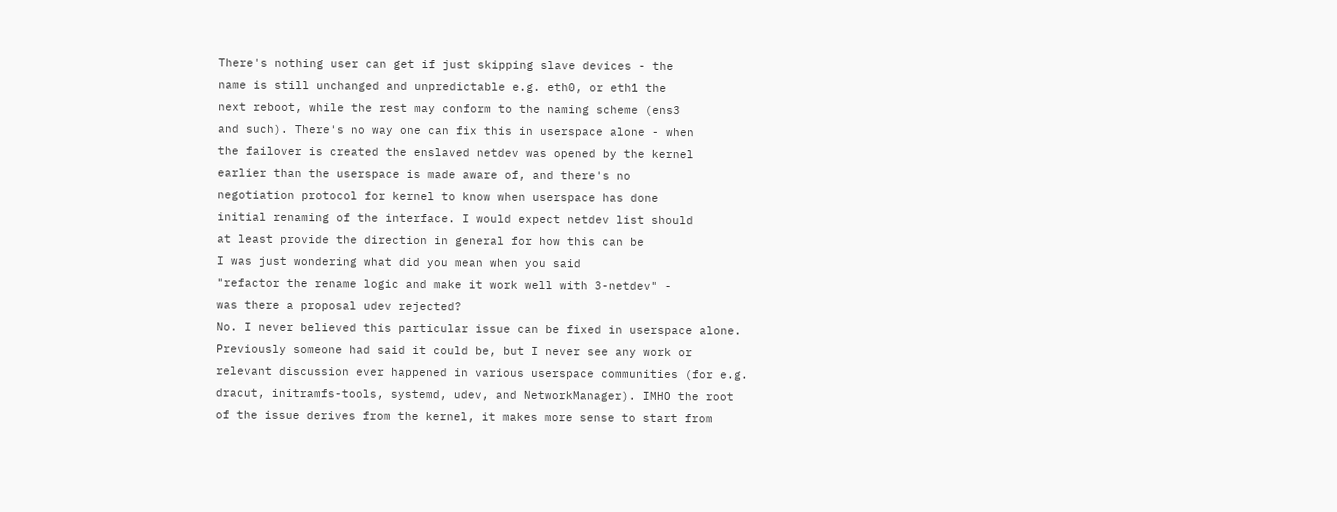There's nothing user can get if just skipping slave devices - the
name is still unchanged and unpredictable e.g. eth0, or eth1 the
next reboot, while the rest may conform to the naming scheme (ens3
and such). There's no way one can fix this in userspace alone - when
the failover is created the enslaved netdev was opened by the kernel
earlier than the userspace is made aware of, and there's no
negotiation protocol for kernel to know when userspace has done
initial renaming of the interface. I would expect netdev list should
at least provide the direction in general for how this can be
I was just wondering what did you mean when you said
"refactor the rename logic and make it work well with 3-netdev" -
was there a proposal udev rejected?
No. I never believed this particular issue can be fixed in userspace alone.
Previously someone had said it could be, but I never see any work or
relevant discussion ever happened in various userspace communities (for e.g.
dracut, initramfs-tools, systemd, udev, and NetworkManager). IMHO the root
of the issue derives from the kernel, it makes more sense to start from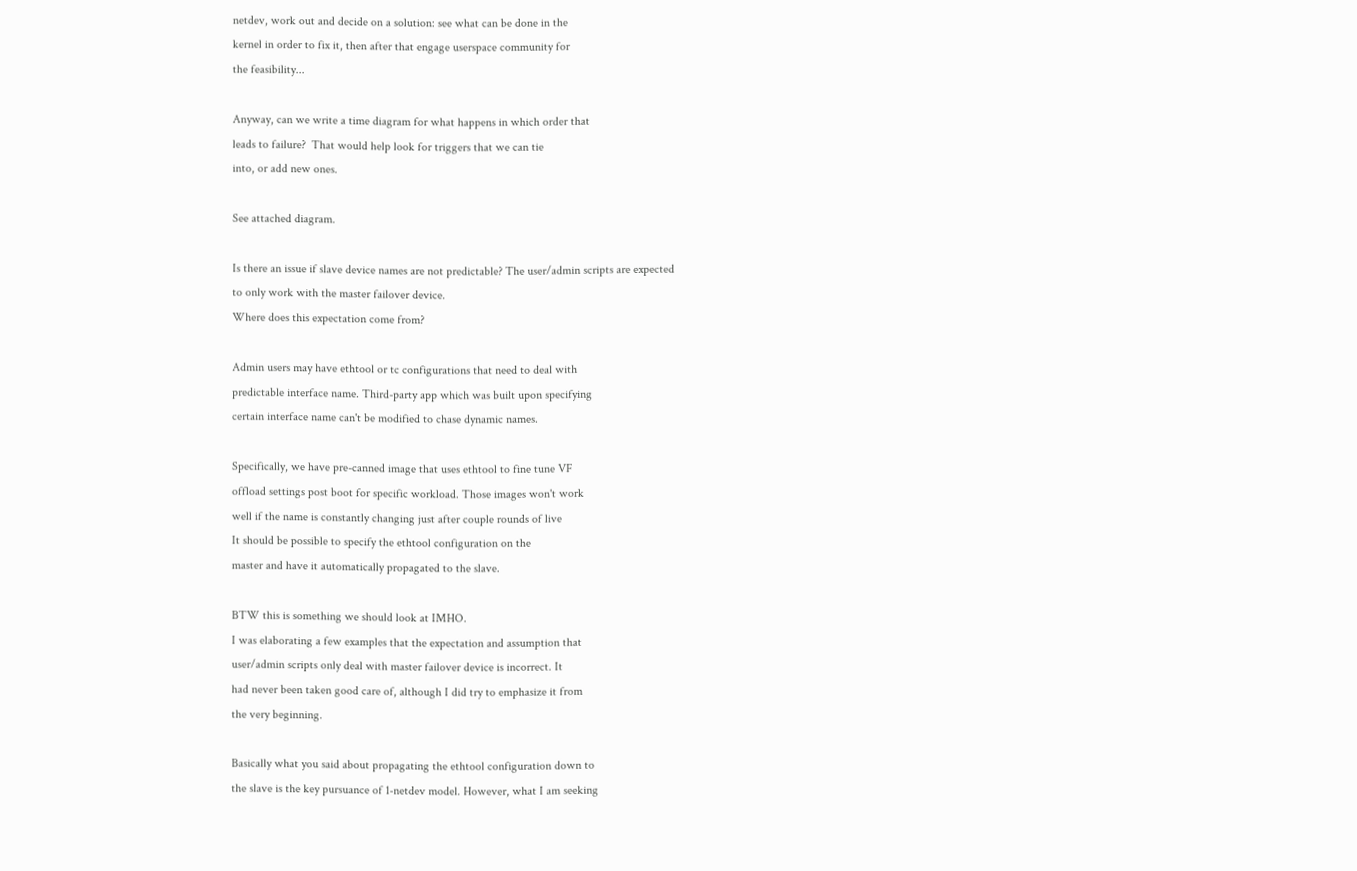netdev, work out and decide on a solution: see what can be done in the
kernel in order to fix it, then after that engage userspace community for
the feasibility...

Anyway, can we write a time diagram for what happens in which order that
leads to failure?  That would help look for triggers that we can tie
into, or add new ones.

See attached diagram.

Is there an issue if slave device names are not predictable? The user/admin scripts are expected
to only work with the master failover device.
Where does this expectation come from?

Admin users may have ethtool or tc configurations that need to deal with
predictable interface name. Third-party app which was built upon specifying
certain interface name can't be modified to chase dynamic names.

Specifically, we have pre-canned image that uses ethtool to fine tune VF
offload settings post boot for specific workload. Those images won't work
well if the name is constantly changing just after couple rounds of live
It should be possible to specify the ethtool configuration on the
master and have it automatically propagated to the slave.

BTW this is something we should look at IMHO.
I was elaborating a few examples that the expectation and assumption that
user/admin scripts only deal with master failover device is incorrect. It
had never been taken good care of, although I did try to emphasize it from
the very beginning.

Basically what you said about propagating the ethtool configuration down to
the slave is the key pursuance of 1-netdev model. However, what I am seeking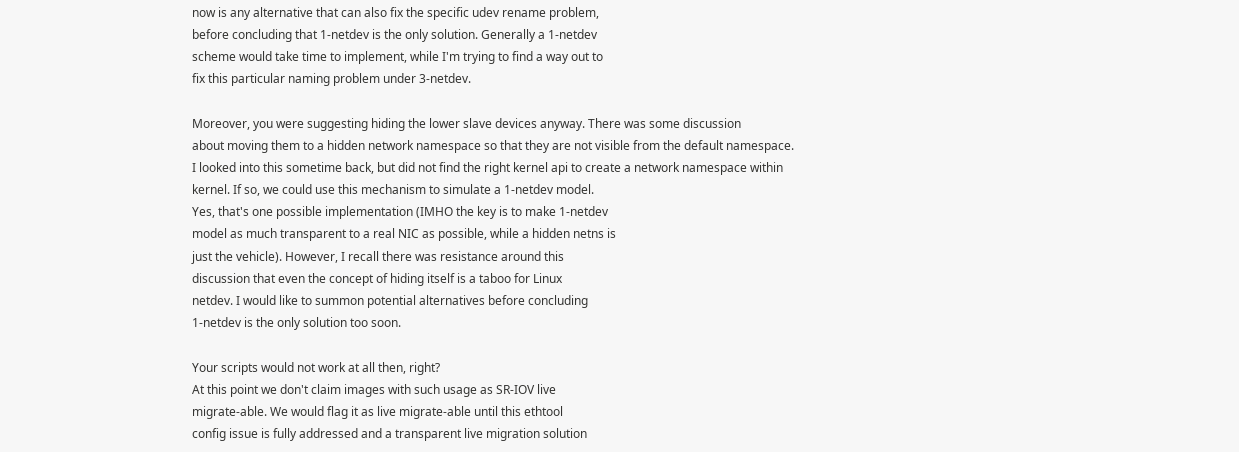now is any alternative that can also fix the specific udev rename problem,
before concluding that 1-netdev is the only solution. Generally a 1-netdev
scheme would take time to implement, while I'm trying to find a way out to
fix this particular naming problem under 3-netdev.

Moreover, you were suggesting hiding the lower slave devices anyway. There was some discussion
about moving them to a hidden network namespace so that they are not visible from the default namespace.
I looked into this sometime back, but did not find the right kernel api to create a network namespace within
kernel. If so, we could use this mechanism to simulate a 1-netdev model.
Yes, that's one possible implementation (IMHO the key is to make 1-netdev
model as much transparent to a real NIC as possible, while a hidden netns is
just the vehicle). However, I recall there was resistance around this
discussion that even the concept of hiding itself is a taboo for Linux
netdev. I would like to summon potential alternatives before concluding
1-netdev is the only solution too soon.

Your scripts would not work at all then, right?
At this point we don't claim images with such usage as SR-IOV live
migrate-able. We would flag it as live migrate-able until this ethtool
config issue is fully addressed and a transparent live migration solution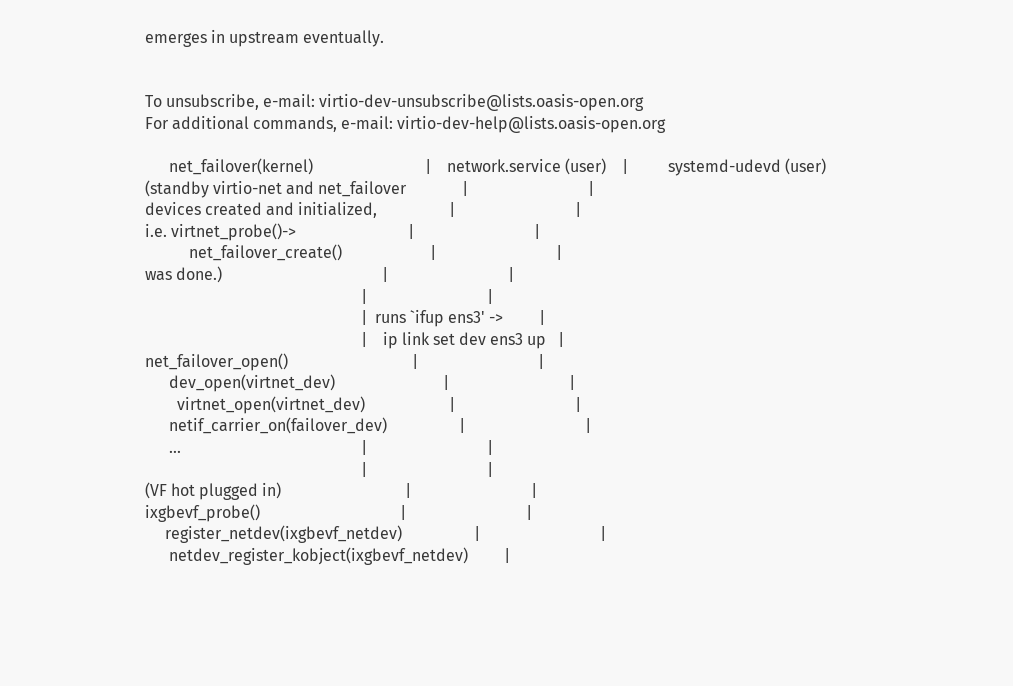emerges in upstream eventually.


To unsubscribe, e-mail: virtio-dev-unsubscribe@lists.oasis-open.org
For additional commands, e-mail: virtio-dev-help@lists.oasis-open.org

      net_failover(kernel)                            |    network.service (user)    |          systemd-udevd (user)
(standby virtio-net and net_failover              |                              |
devices created and initialized,                  |                              |
i.e. virtnet_probe()->                            |                              |
           net_failover_create()                      |                              |
was done.)                                        |                              |
                                                      |                              |
                                                      |  runs `ifup ens3' ->         |
                                                      |    ip link set dev ens3 up   |
net_failover_open()                               |                              |
      dev_open(virtnet_dev)                           |                              |
        virtnet_open(virtnet_dev)                     |                              |
      netif_carrier_on(failover_dev)                  |                              |
      ...                                             |                              |
                                                      |                              |
(VF hot plugged in)                               |                              |
ixgbevf_probe()                                   |                              |
     register_netdev(ixgbevf_netdev)                  |                              |
      netdev_register_kobject(ixgbevf_netdev)         |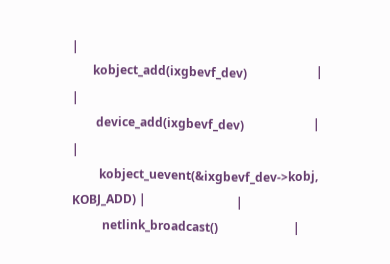|
       kobject_add(ixgbevf_dev)                       |                              |
        device_add(ixgbevf_dev)                       |                              |
         kobject_uevent(&ixgbevf_dev->kobj, KOBJ_ADD) |                              |
          netlink_broadcast()                         |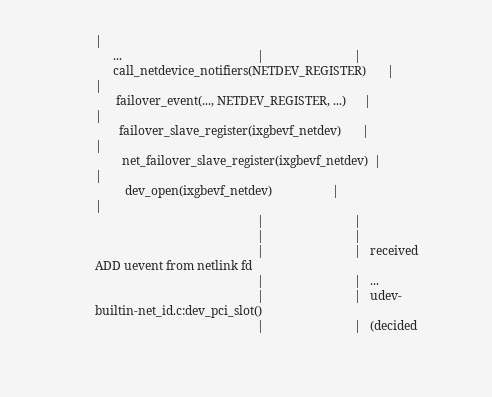|
      ...                                             |                              |
      call_netdevice_notifiers(NETDEV_REGISTER)       |                              |
       failover_event(..., NETDEV_REGISTER, ...)      |                              |
        failover_slave_register(ixgbevf_netdev)       |                              |
         net_failover_slave_register(ixgbevf_netdev)  |                              |
          dev_open(ixgbevf_netdev)                    |                              |
                                                      |                              |
                                                      |                              |
                                                      |                              |   received ADD uevent from netlink fd
                                                      |                              |   ...
                                                      |                              |   udev-builtin-net_id.c:dev_pci_slot()
                                                      |                              |   (decided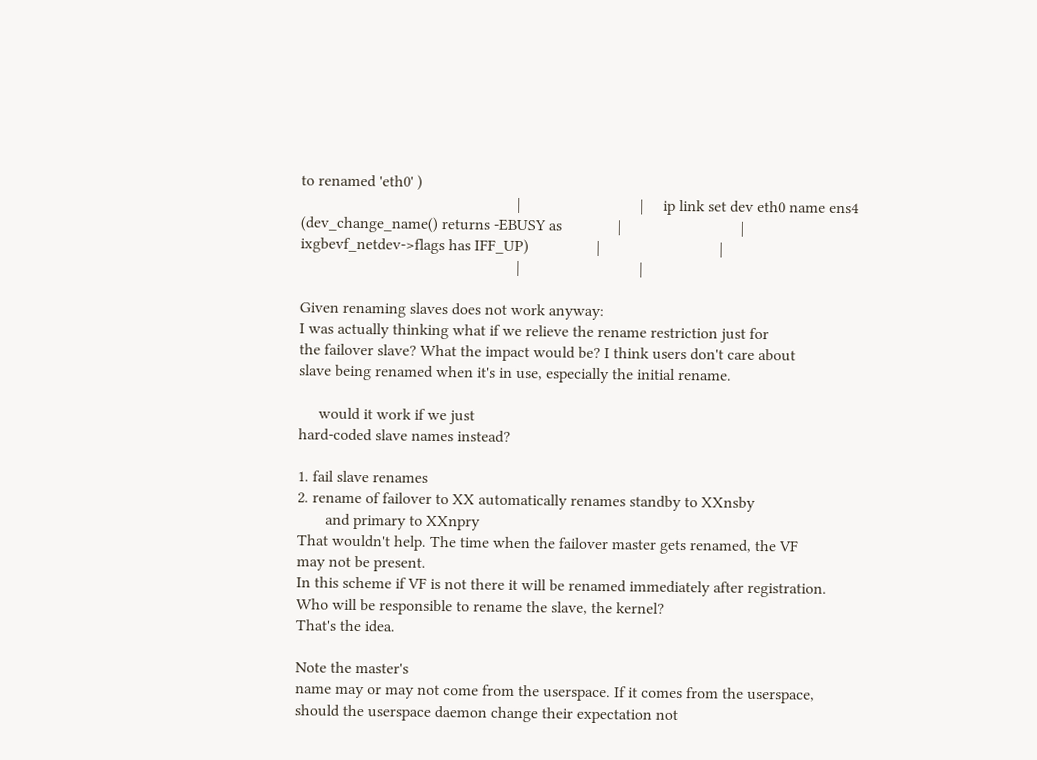to renamed 'eth0' )
                                                      |                              |     ip link set dev eth0 name ens4
(dev_change_name() returns -EBUSY as              |                              |
ixgbevf_netdev->flags has IFF_UP)                 |                              |
                                                      |                              |

Given renaming slaves does not work anyway:
I was actually thinking what if we relieve the rename restriction just for
the failover slave? What the impact would be? I think users don't care about
slave being renamed when it's in use, especially the initial rename.

     would it work if we just
hard-coded slave names instead?

1. fail slave renames
2. rename of failover to XX automatically renames standby to XXnsby
       and primary to XXnpry
That wouldn't help. The time when the failover master gets renamed, the VF
may not be present.
In this scheme if VF is not there it will be renamed immediately after registration.
Who will be responsible to rename the slave, the kernel?
That's the idea.

Note the master's
name may or may not come from the userspace. If it comes from the userspace,
should the userspace daemon change their expectation not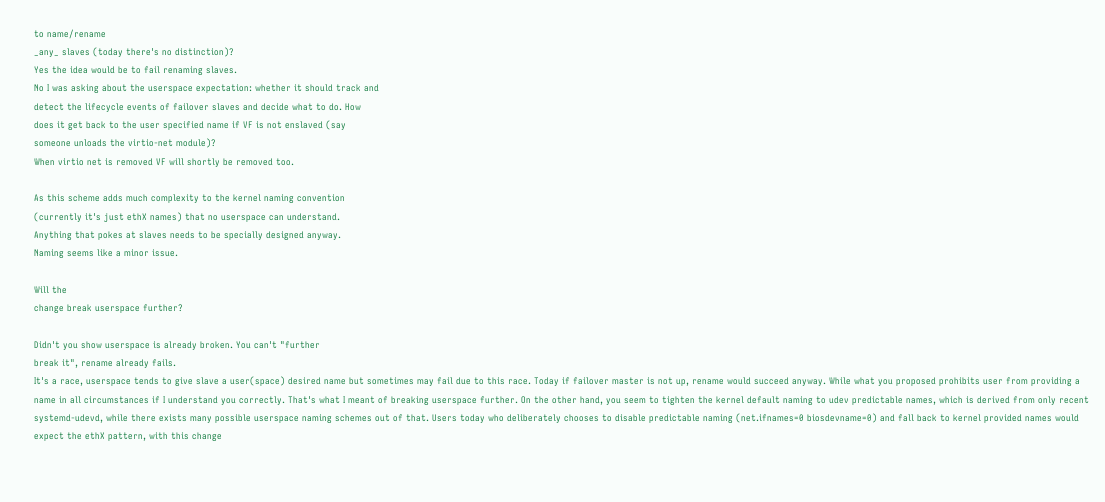to name/rename
_any_ slaves (today there's no distinction)?
Yes the idea would be to fail renaming slaves.
No I was asking about the userspace expectation: whether it should track and
detect the lifecycle events of failover slaves and decide what to do. How
does it get back to the user specified name if VF is not enslaved (say
someone unloads the virtio-net module)?
When virtio net is removed VF will shortly be removed too.

As this scheme adds much complexity to the kernel naming convention
(currently it's just ethX names) that no userspace can understand.
Anything that pokes at slaves needs to be specially designed anyway.
Naming seems like a minor issue.

Will the
change break userspace further?

Didn't you show userspace is already broken. You can't "further
break it", rename already fails.
It's a race, userspace tends to give slave a user(space) desired name but sometimes may fail due to this race. Today if failover master is not up, rename would succeed anyway. While what you proposed prohibits user from providing a name in all circumstances if I understand you correctly. That's what I meant of breaking userspace further. On the other hand, you seem to tighten the kernel default naming to udev predictable names, which is derived from only recent systemd-udevd, while there exists many possible userspace naming schemes out of that. Users today who deliberately chooses to disable predictable naming (net.ifnames=0 biosdevname=0) and fall back to kernel provided names would expect the ethX pattern, with this change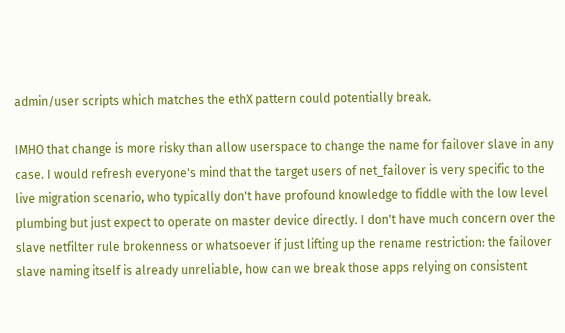admin/user scripts which matches the ethX pattern could potentially break.

IMHO that change is more risky than allow userspace to change the name for failover slave in any case. I would refresh everyone's mind that the target users of net_failover is very specific to the live migration scenario, who typically don't have profound knowledge to fiddle with the low level plumbing but just expect to operate on master device directly. I don't have much concern over the slave netfilter rule brokenness or whatsoever if just lifting up the rename restriction: the failover slave naming itself is already unreliable, how can we break those apps relying on consistent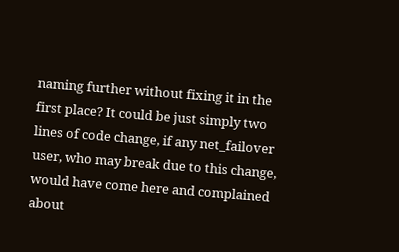naming further without fixing it in the first place? It could be just simply two lines of code change, if any net_failover user, who may break due to this change, would have come here and complained about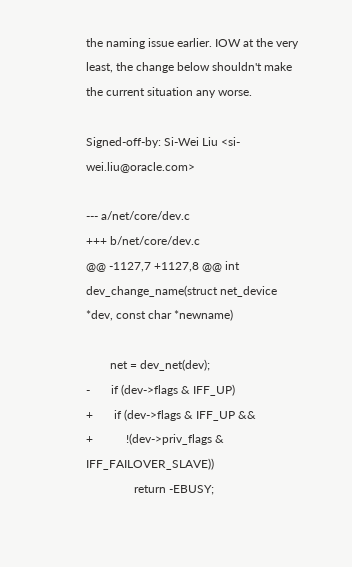the naming issue earlier. IOW at the very least, the change below shouldn't make the current situation any worse.

Signed-off-by: Si-Wei Liu <si-wei.liu@oracle.com>

--- a/net/core/dev.c
+++ b/net/core/dev.c
@@ -1127,7 +1127,8 @@ int dev_change_name(struct net_device *dev, const char *newname)

        net = dev_net(dev);
-       if (dev->flags & IFF_UP)
+       if (dev->flags & IFF_UP &&
+           !(dev->priv_flags & IFF_FAILOVER_SLAVE))
                return -EBUSY;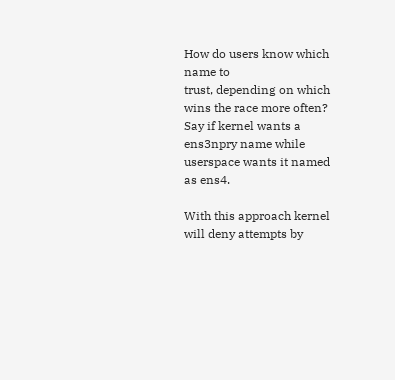How do users know which name to
trust, depending on which wins the race more often? Say if kernel wants a
ens3npry name while userspace wants it named as ens4.

With this approach kernel will deny attempts by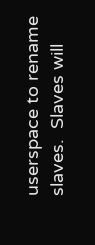userspace to rename
slaves.  Slaves will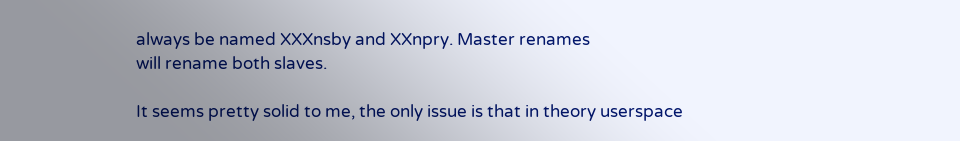always be named XXXnsby and XXnpry. Master renames
will rename both slaves.

It seems pretty solid to me, the only issue is that in theory userspace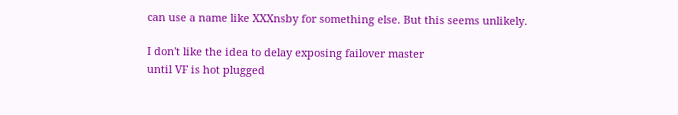can use a name like XXXnsby for something else. But this seems unlikely.

I don't like the idea to delay exposing failover master
until VF is hot plugged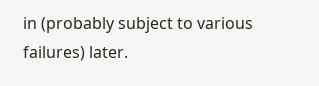in (probably subject to various failures) later.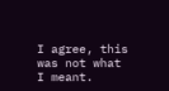I agree, this was not what I meant.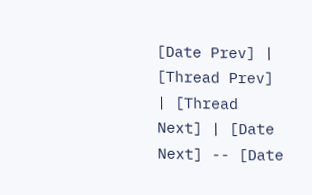[Date Prev] | [Thread Prev] | [Thread Next] | [Date Next] -- [Date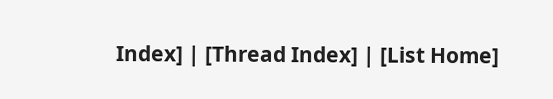Index] | [Thread Index] | [List Home]